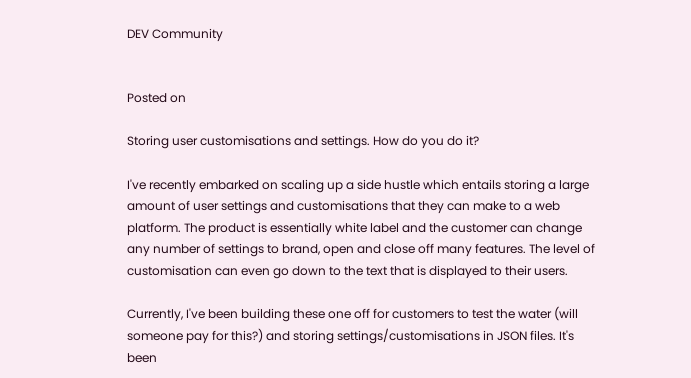DEV Community


Posted on

Storing user customisations and settings. How do you do it?

I've recently embarked on scaling up a side hustle which entails storing a large amount of user settings and customisations that they can make to a web platform. The product is essentially white label and the customer can change any number of settings to brand, open and close off many features. The level of customisation can even go down to the text that is displayed to their users.

Currently, I've been building these one off for customers to test the water (will someone pay for this?) and storing settings/customisations in JSON files. It's been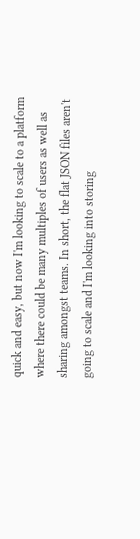quick and easy, but now I'm looking to scale to a platform where there could be many multiples of users as well as sharing amongst teams. In short, the flat JSON files aren't going to scale and I'm looking into storing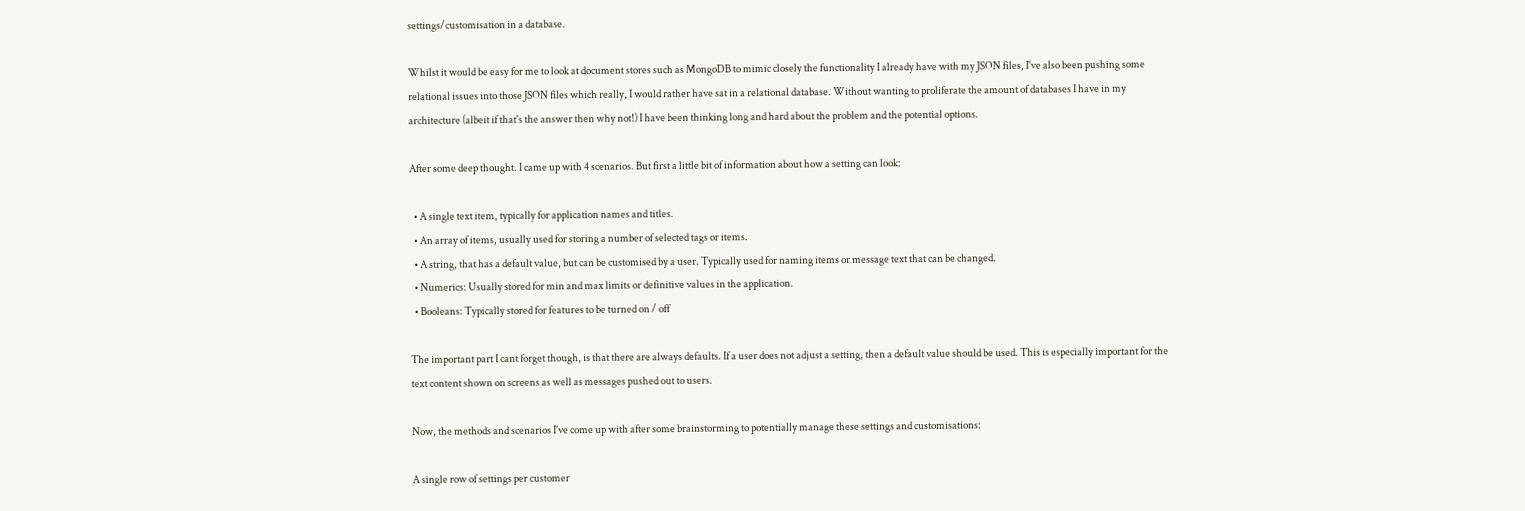settings/customisation in a database.

Whilst it would be easy for me to look at document stores such as MongoDB to mimic closely the functionality I already have with my JSON files, I've also been pushing some relational issues into those JSON files which really, I would rather have sat in a relational database. Without wanting to proliferate the amount of databases I have in my architecture (albeit if that's the answer then why not!) I have been thinking long and hard about the problem and the potential options.

After some deep thought. I came up with 4 scenarios. But first a little bit of information about how a setting can look:

  • A single text item, typically for application names and titles.
  • An array of items, usually used for storing a number of selected tags or items.
  • A string, that has a default value, but can be customised by a user. Typically used for naming items or message text that can be changed.
  • Numerics: Usually stored for min and max limits or definitive values in the application.
  • Booleans: Typically stored for features to be turned on / off

The important part I cant forget though, is that there are always defaults. If a user does not adjust a setting, then a default value should be used. This is especially important for the text content shown on screens as well as messages pushed out to users.

Now, the methods and scenarios I've come up with after some brainstorming to potentially manage these settings and customisations:

A single row of settings per customer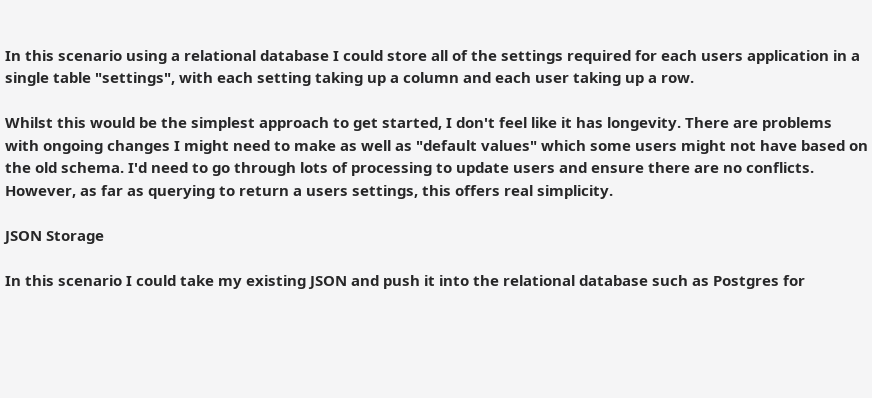In this scenario using a relational database I could store all of the settings required for each users application in a single table "settings", with each setting taking up a column and each user taking up a row.

Whilst this would be the simplest approach to get started, I don't feel like it has longevity. There are problems with ongoing changes I might need to make as well as "default values" which some users might not have based on the old schema. I'd need to go through lots of processing to update users and ensure there are no conflicts. However, as far as querying to return a users settings, this offers real simplicity.

JSON Storage

In this scenario I could take my existing JSON and push it into the relational database such as Postgres for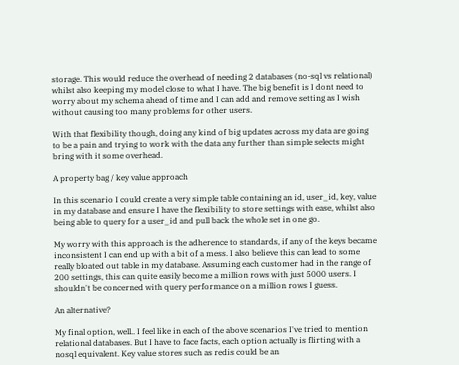storage. This would reduce the overhead of needing 2 databases (no-sql vs relational) whilst also keeping my model close to what I have. The big benefit is I dont need to worry about my schema ahead of time and I can add and remove setting as I wish without causing too many problems for other users.

With that flexibility though, doing any kind of big updates across my data are going to be a pain and trying to work with the data any further than simple selects might bring with it some overhead.

A property bag / key value approach

In this scenario I could create a very simple table containing an id, user_id, key, value in my database and ensure I have the flexibility to store settings with ease, whilst also being able to query for a user_id and pull back the whole set in one go.

My worry with this approach is the adherence to standards, if any of the keys became inconsistent I can end up with a bit of a mess. I also believe this can lead to some really bloated out table in my database. Assuming each customer had in the range of 200 settings, this can quite easily become a million rows with just 5000 users. I shouldn't be concerned with query performance on a million rows I guess.

An alternative?

My final option, well.. I feel like in each of the above scenarios I've tried to mention relational databases. But I have to face facts, each option actually is flirting with a nosql equivalent. Key value stores such as redis could be an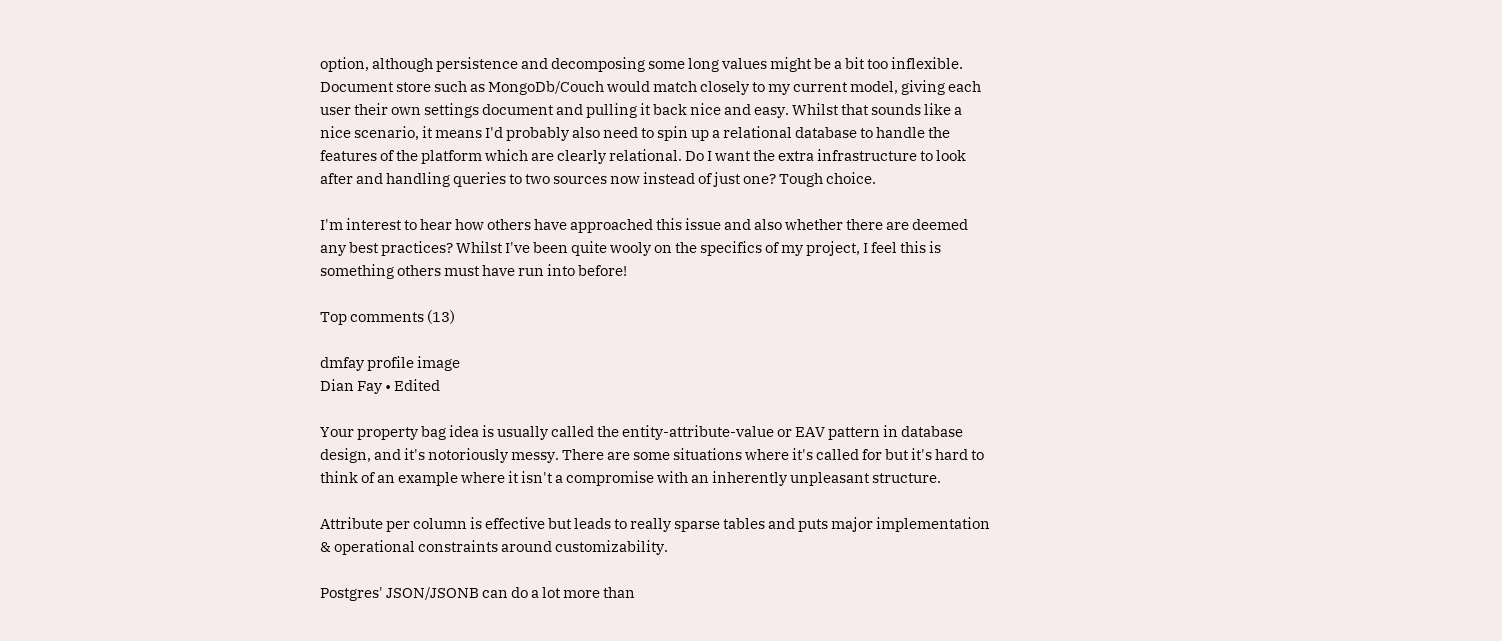option, although persistence and decomposing some long values might be a bit too inflexible. Document store such as MongoDb/Couch would match closely to my current model, giving each user their own settings document and pulling it back nice and easy. Whilst that sounds like a nice scenario, it means I'd probably also need to spin up a relational database to handle the features of the platform which are clearly relational. Do I want the extra infrastructure to look after and handling queries to two sources now instead of just one? Tough choice.

I'm interest to hear how others have approached this issue and also whether there are deemed any best practices? Whilst I've been quite wooly on the specifics of my project, I feel this is something others must have run into before!

Top comments (13)

dmfay profile image
Dian Fay • Edited

Your property bag idea is usually called the entity-attribute-value or EAV pattern in database design, and it's notoriously messy. There are some situations where it's called for but it's hard to think of an example where it isn't a compromise with an inherently unpleasant structure.

Attribute per column is effective but leads to really sparse tables and puts major implementation & operational constraints around customizability.

Postgres' JSON/JSONB can do a lot more than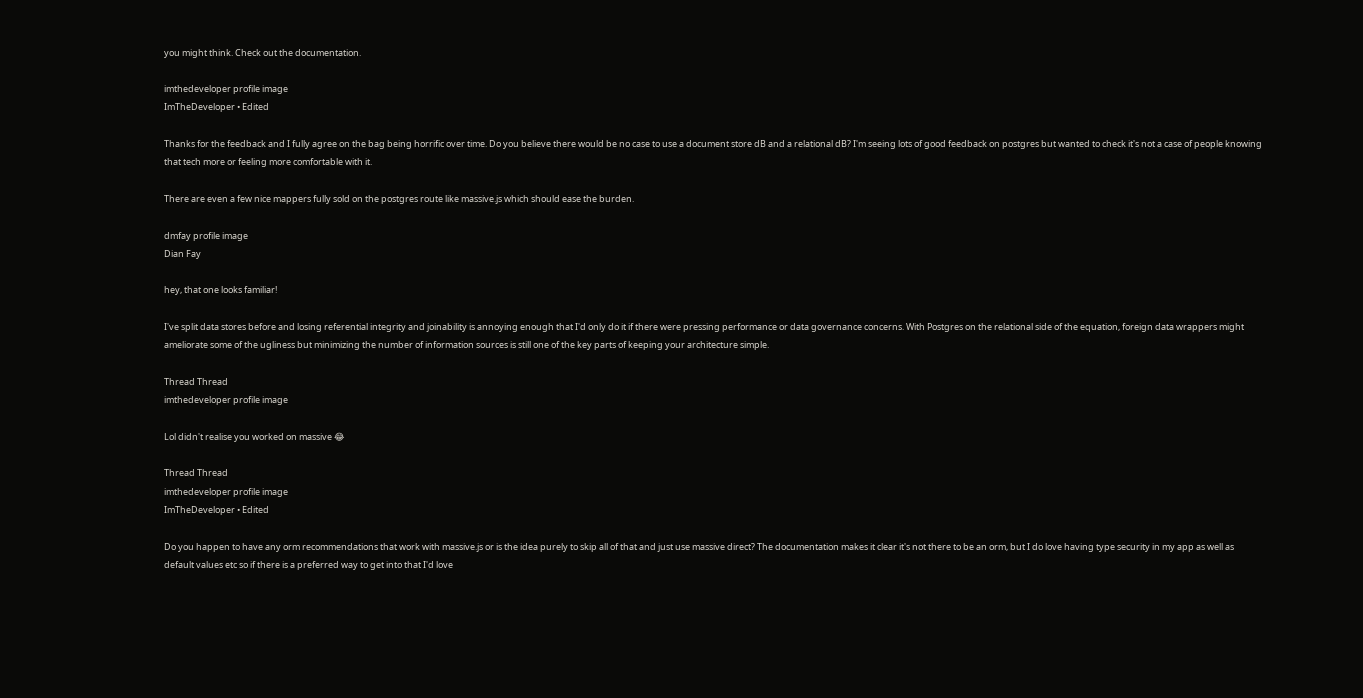you might think. Check out the documentation.

imthedeveloper profile image
ImTheDeveloper • Edited

Thanks for the feedback and I fully agree on the bag being horrific over time. Do you believe there would be no case to use a document store dB and a relational dB? I'm seeing lots of good feedback on postgres but wanted to check it's not a case of people knowing that tech more or feeling more comfortable with it.

There are even a few nice mappers fully sold on the postgres route like massive.js which should ease the burden.

dmfay profile image
Dian Fay

hey, that one looks familiar!

I've split data stores before and losing referential integrity and joinability is annoying enough that I'd only do it if there were pressing performance or data governance concerns. With Postgres on the relational side of the equation, foreign data wrappers might ameliorate some of the ugliness but minimizing the number of information sources is still one of the key parts of keeping your architecture simple.

Thread Thread
imthedeveloper profile image

Lol didn't realise you worked on massive 😂

Thread Thread
imthedeveloper profile image
ImTheDeveloper • Edited

Do you happen to have any orm recommendations that work with massive.js or is the idea purely to skip all of that and just use massive direct? The documentation makes it clear it's not there to be an orm, but I do love having type security in my app as well as default values etc so if there is a preferred way to get into that I'd love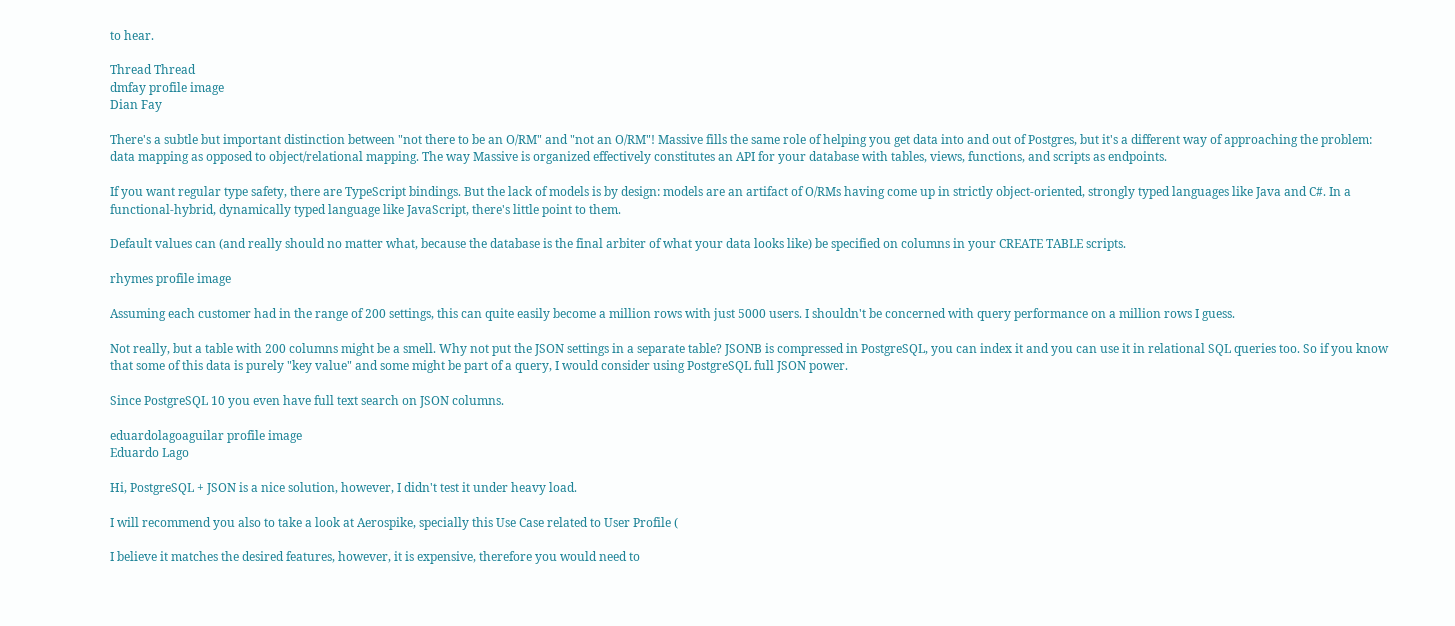to hear.

Thread Thread
dmfay profile image
Dian Fay

There's a subtle but important distinction between "not there to be an O/RM" and "not an O/RM"! Massive fills the same role of helping you get data into and out of Postgres, but it's a different way of approaching the problem: data mapping as opposed to object/relational mapping. The way Massive is organized effectively constitutes an API for your database with tables, views, functions, and scripts as endpoints.

If you want regular type safety, there are TypeScript bindings. But the lack of models is by design: models are an artifact of O/RMs having come up in strictly object-oriented, strongly typed languages like Java and C#. In a functional-hybrid, dynamically typed language like JavaScript, there's little point to them.

Default values can (and really should no matter what, because the database is the final arbiter of what your data looks like) be specified on columns in your CREATE TABLE scripts.

rhymes profile image

Assuming each customer had in the range of 200 settings, this can quite easily become a million rows with just 5000 users. I shouldn't be concerned with query performance on a million rows I guess.

Not really, but a table with 200 columns might be a smell. Why not put the JSON settings in a separate table? JSONB is compressed in PostgreSQL, you can index it and you can use it in relational SQL queries too. So if you know that some of this data is purely "key value" and some might be part of a query, I would consider using PostgreSQL full JSON power.

Since PostgreSQL 10 you even have full text search on JSON columns.

eduardolagoaguilar profile image
Eduardo Lago

Hi, PostgreSQL + JSON is a nice solution, however, I didn't test it under heavy load.

I will recommend you also to take a look at Aerospike, specially this Use Case related to User Profile (

I believe it matches the desired features, however, it is expensive, therefore you would need to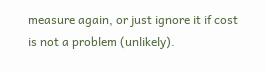measure again, or just ignore it if cost is not a problem (unlikely).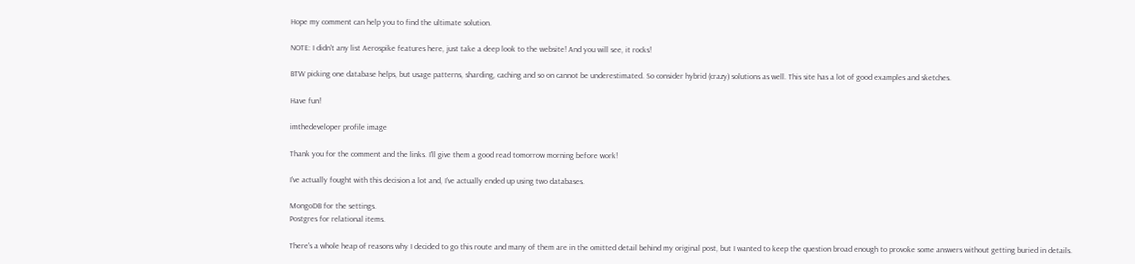Hope my comment can help you to find the ultimate solution.

NOTE: I didn't any list Aerospike features here, just take a deep look to the website! And you will see, it rocks!

BTW picking one database helps, but usage patterns, sharding, caching and so on cannot be underestimated. So consider hybrid (crazy) solutions as well. This site has a lot of good examples and sketches.

Have fun!

imthedeveloper profile image

Thank you for the comment and the links. I'll give them a good read tomorrow morning before work!

I've actually fought with this decision a lot and, I've actually ended up using two databases.

MongoDB for the settings.
Postgres for relational items.

There's a whole heap of reasons why I decided to go this route and many of them are in the omitted detail behind my original post, but I wanted to keep the question broad enough to provoke some answers without getting buried in details.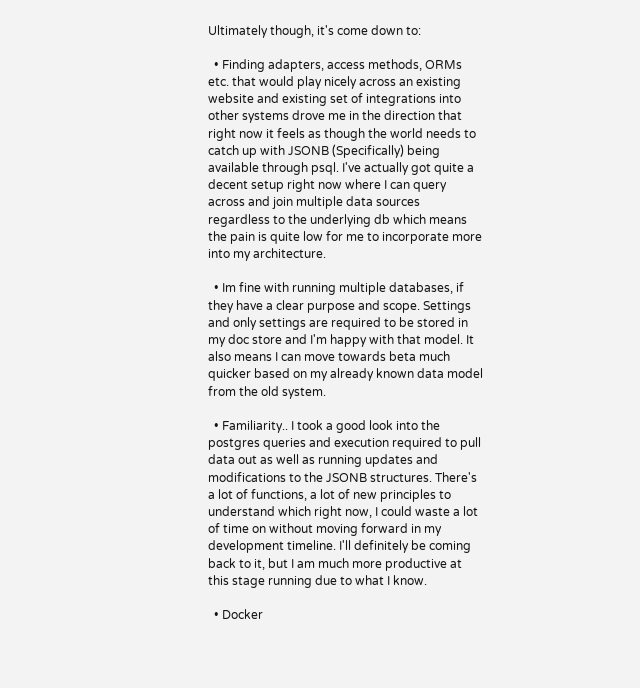Ultimately though, it's come down to:

  • Finding adapters, access methods, ORMs etc. that would play nicely across an existing website and existing set of integrations into other systems drove me in the direction that right now it feels as though the world needs to catch up with JSONB (Specifically) being available through psql. I've actually got quite a decent setup right now where I can query across and join multiple data sources regardless to the underlying db which means the pain is quite low for me to incorporate more into my architecture.

  • Im fine with running multiple databases, if they have a clear purpose and scope. Settings and only settings are required to be stored in my doc store and I'm happy with that model. It also means I can move towards beta much quicker based on my already known data model from the old system.

  • Familiarity.. I took a good look into the postgres queries and execution required to pull data out as well as running updates and modifications to the JSONB structures. There's a lot of functions, a lot of new principles to understand which right now, I could waste a lot of time on without moving forward in my development timeline. I'll definitely be coming back to it, but I am much more productive at this stage running due to what I know.

  • Docker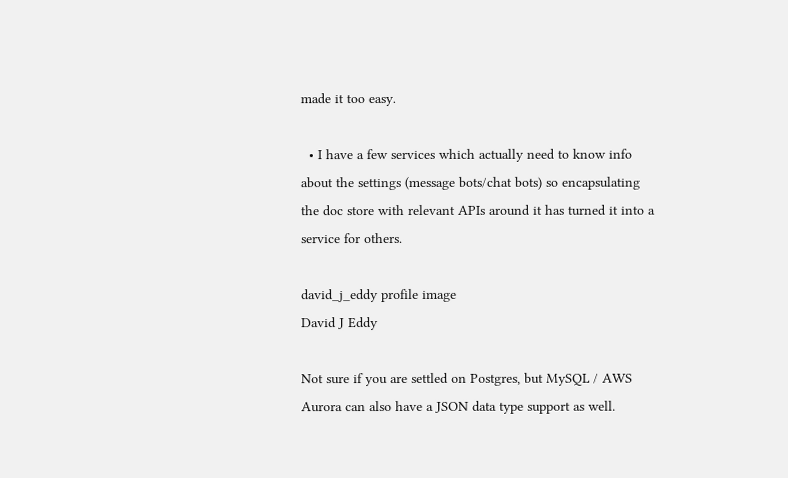made it too easy.

  • I have a few services which actually need to know info about the settings (message bots/chat bots) so encapsulating the doc store with relevant APIs around it has turned it into a service for others.

david_j_eddy profile image
David J Eddy

Not sure if you are settled on Postgres, but MySQL / AWS Aurora can also have a JSON data type support as well.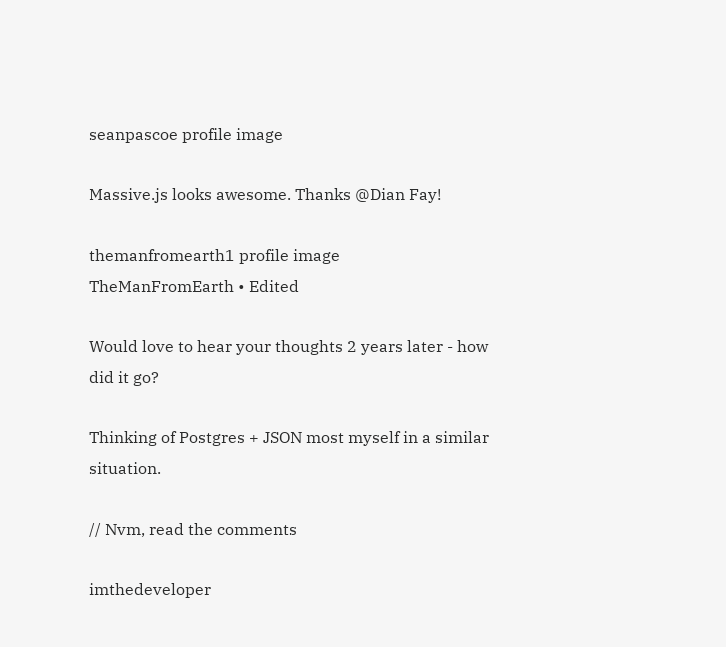seanpascoe profile image

Massive.js looks awesome. Thanks @Dian Fay!

themanfromearth1 profile image
TheManFromEarth • Edited

Would love to hear your thoughts 2 years later - how did it go?

Thinking of Postgres + JSON most myself in a similar situation.

// Nvm, read the comments

imthedeveloper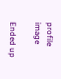profile image

Ended up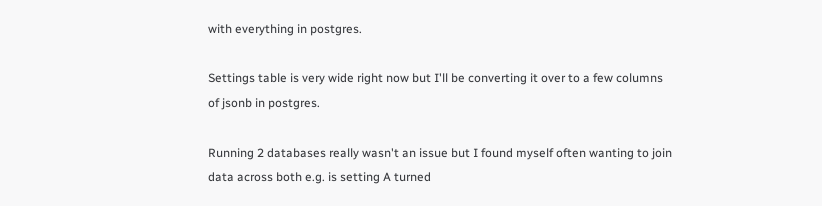with everything in postgres.

Settings table is very wide right now but I'll be converting it over to a few columns of jsonb in postgres.

Running 2 databases really wasn't an issue but I found myself often wanting to join data across both e.g. is setting A turned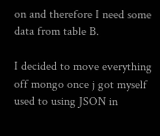on and therefore I need some data from table B.

I decided to move everything off mongo once j got myself used to using JSON in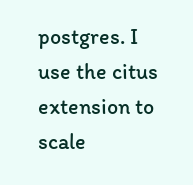postgres. I use the citus extension to scale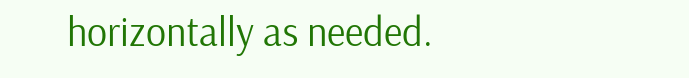horizontally as needed.